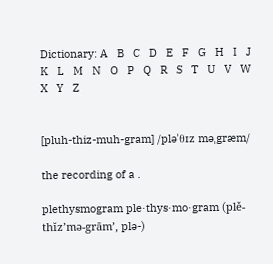Dictionary: A   B   C   D   E   F   G   H   I   J   K   L   M   N   O   P   Q   R   S   T   U   V   W   X   Y   Z


[pluh-thiz-muh-gram] /pləˈθɪz məˌgræm/

the recording of a .

plethysmogram ple·thys·mo·gram (plě-thĭz’mə-grām’, plə-)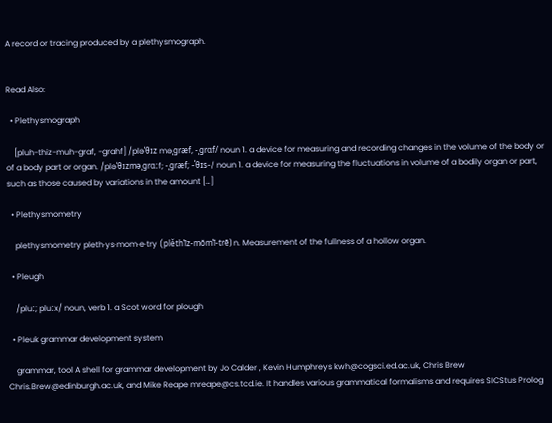A record or tracing produced by a plethysmograph.


Read Also:

  • Plethysmograph

    [pluh-thiz-muh-graf, -grahf] /pləˈθɪz məˌgræf, -ˌgrɑf/ noun 1. a device for measuring and recording changes in the volume of the body or of a body part or organ. /pləˈθɪzməˌɡrɑːf; -ˌɡræf; -ˈθɪs-/ noun 1. a device for measuring the fluctuations in volume of a bodily organ or part, such as those caused by variations in the amount […]

  • Plethysmometry

    plethysmometry pleth·ys·mom·e·try (plěth’ĭz-mŏm’ĭ-trē) n. Measurement of the fullness of a hollow organ.

  • Pleugh

    /pluː; pluːx/ noun, verb 1. a Scot word for plough

  • Pleuk grammar development system

    grammar, tool A shell for grammar development by Jo Calder , Kevin Humphreys kwh@cogsci.ed.ac.uk, Chris Brew Chris.Brew@edinburgh.ac.uk, and Mike Reape mreape@cs.tcd.ie. It handles various grammatical formalisms and requires SICStus Prolog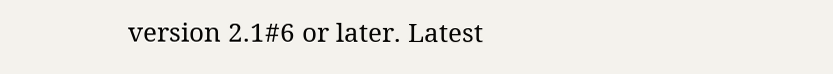version 2.1#6 or later. Latest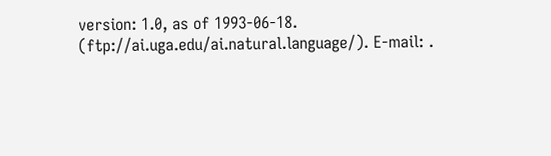version: 1.0, as of 1993-06-18. (ftp://ai.uga.edu/ai.natural.language/). E-mail: .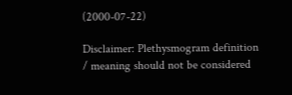(2000-07-22)

Disclaimer: Plethysmogram definition / meaning should not be considered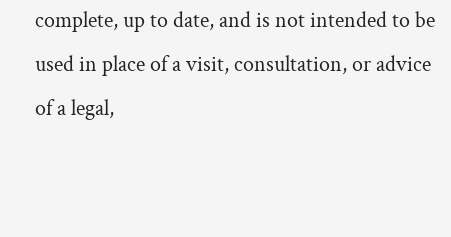complete, up to date, and is not intended to be used in place of a visit, consultation, or advice of a legal,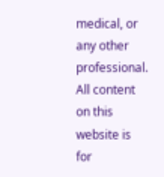medical, or any other professional. All content on this website is for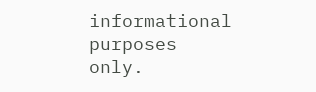informational purposes only.